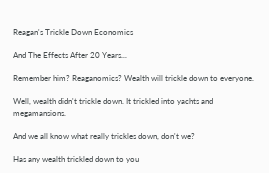Reagan's Trickle Down Economics

And The Effects After 20 Years...

Remember him? Reaganomics? Wealth will trickle down to everyone.

Well, wealth didn't trickle down. It trickled into yachts and megamansions.

And we all know what really trickles down, don't we?

Has any wealth trickled down to you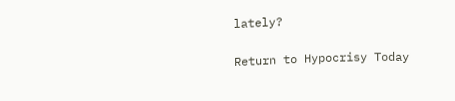lately?

Return to Hypocrisy Today